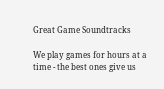Great Game Soundtracks

We play games for hours at a time - the best ones give us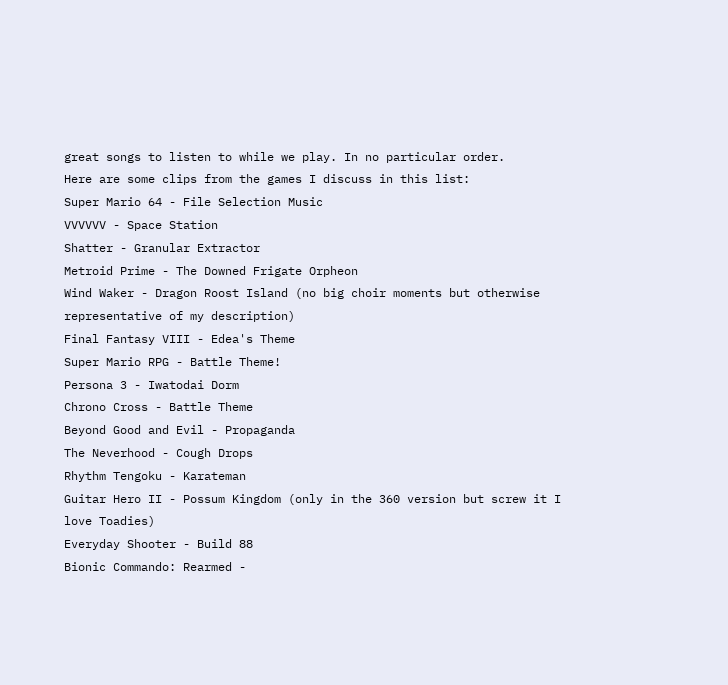great songs to listen to while we play. In no particular order.
Here are some clips from the games I discuss in this list:
Super Mario 64 - File Selection Music
VVVVVV - Space Station
Shatter - Granular Extractor
Metroid Prime - The Downed Frigate Orpheon
Wind Waker - Dragon Roost Island (no big choir moments but otherwise representative of my description)
Final Fantasy VIII - Edea's Theme
Super Mario RPG - Battle Theme!
Persona 3 - Iwatodai Dorm
Chrono Cross - Battle Theme
Beyond Good and Evil - Propaganda
The Neverhood - Cough Drops
Rhythm Tengoku - Karateman
Guitar Hero II - Possum Kingdom (only in the 360 version but screw it I love Toadies)
Everyday Shooter - Build 88
Bionic Commando: Rearmed -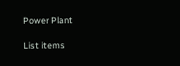Power Plant

List items